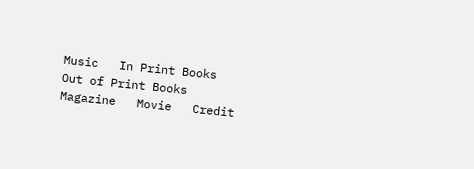Music   In Print Books   Out of Print Books   Magazine   Movie   Credit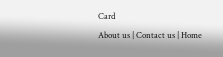Card
About us | Contact us | Home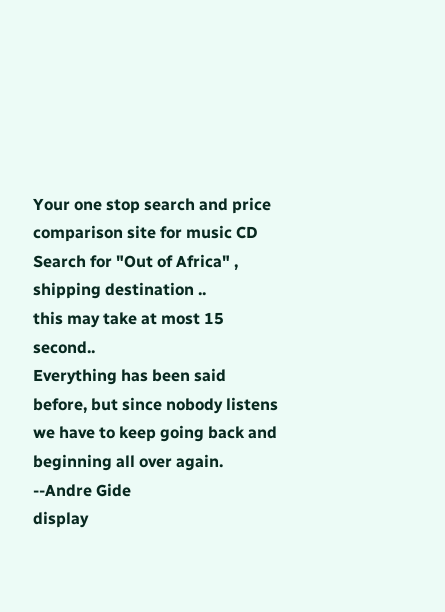Your one stop search and price comparison site for music CD
Search for "Out of Africa" , shipping destination ..
this may take at most 15 second..
Everything has been said before, but since nobody listens we have to keep going back and beginning all over again.
--Andre Gide
display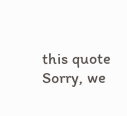this quote
Sorry, we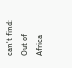can't find: Out of Africa